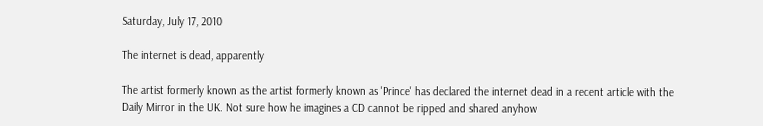Saturday, July 17, 2010

The internet is dead, apparently

The artist formerly known as the artist formerly known as 'Prince' has declared the internet dead in a recent article with the Daily Mirror in the UK. Not sure how he imagines a CD cannot be ripped and shared anyhow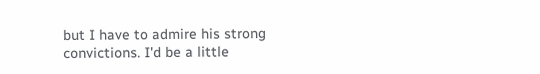but I have to admire his strong convictions. I'd be a little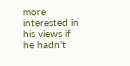more interested in his views if he hadn't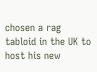chosen a rag tabloid in the UK to host his new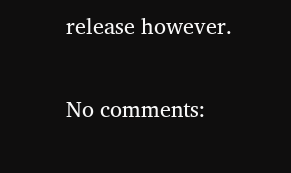release however.

No comments: